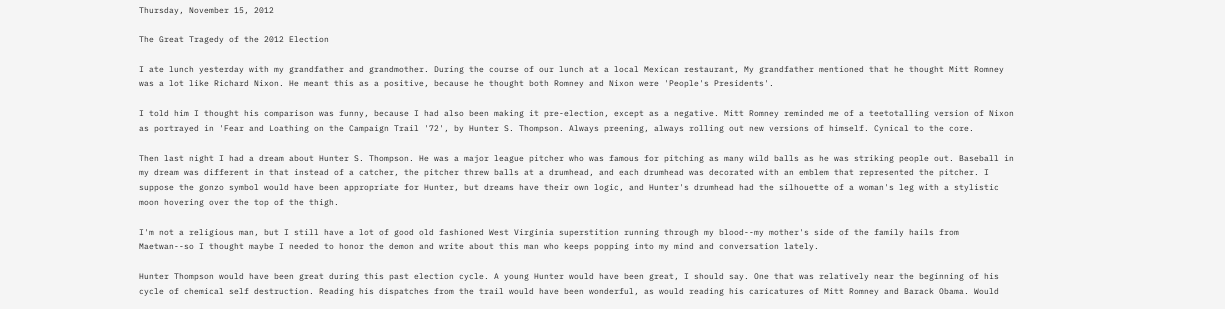Thursday, November 15, 2012

The Great Tragedy of the 2012 Election

I ate lunch yesterday with my grandfather and grandmother. During the course of our lunch at a local Mexican restaurant, My grandfather mentioned that he thought Mitt Romney was a lot like Richard Nixon. He meant this as a positive, because he thought both Romney and Nixon were 'People's Presidents'.

I told him I thought his comparison was funny, because I had also been making it pre-election, except as a negative. Mitt Romney reminded me of a teetotalling version of Nixon as portrayed in 'Fear and Loathing on the Campaign Trail '72', by Hunter S. Thompson. Always preening, always rolling out new versions of himself. Cynical to the core.

Then last night I had a dream about Hunter S. Thompson. He was a major league pitcher who was famous for pitching as many wild balls as he was striking people out. Baseball in my dream was different in that instead of a catcher, the pitcher threw balls at a drumhead, and each drumhead was decorated with an emblem that represented the pitcher. I suppose the gonzo symbol would have been appropriate for Hunter, but dreams have their own logic, and Hunter's drumhead had the silhouette of a woman's leg with a stylistic moon hovering over the top of the thigh.

I'm not a religious man, but I still have a lot of good old fashioned West Virginia superstition running through my blood--my mother's side of the family hails from Maetwan--so I thought maybe I needed to honor the demon and write about this man who keeps popping into my mind and conversation lately.

Hunter Thompson would have been great during this past election cycle. A young Hunter would have been great, I should say. One that was relatively near the beginning of his cycle of chemical self destruction. Reading his dispatches from the trail would have been wonderful, as would reading his caricatures of Mitt Romney and Barack Obama. Would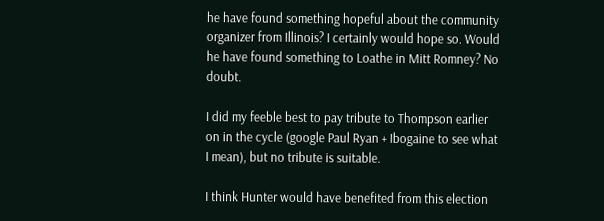he have found something hopeful about the community organizer from Illinois? I certainly would hope so. Would he have found something to Loathe in Mitt Romney? No doubt.

I did my feeble best to pay tribute to Thompson earlier on in the cycle (google Paul Ryan + Ibogaine to see what I mean), but no tribute is suitable.

I think Hunter would have benefited from this election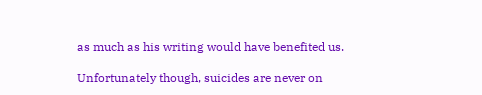as much as his writing would have benefited us.

Unfortunately though, suicides are never on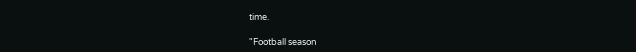time.

"Football season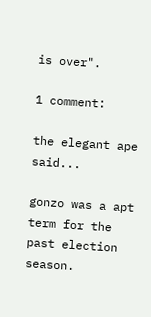is over".

1 comment:

the elegant ape said...

gonzo was a apt term for the past election season.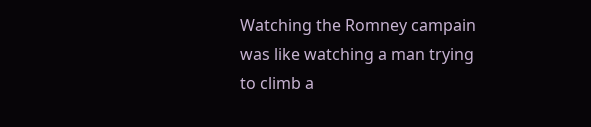Watching the Romney campain was like watching a man trying to climb a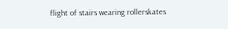flight of stairs wearing rollerskates